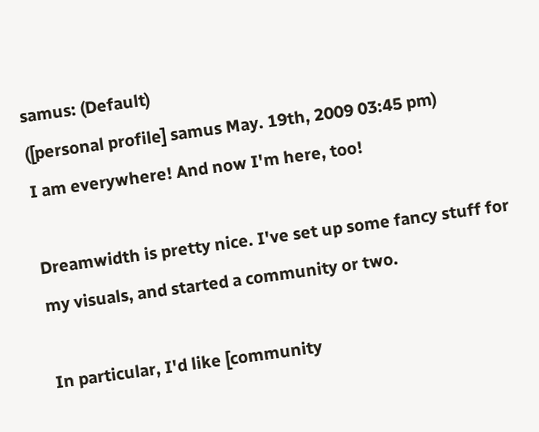samus: (Default)
([personal profile] samus May. 19th, 2009 03:45 pm)
I am everywhere! And now I'm here, too!

Dreamwidth is pretty nice. I've set up some fancy stuff for my visuals, and started a community or two.

In particular, I'd like [community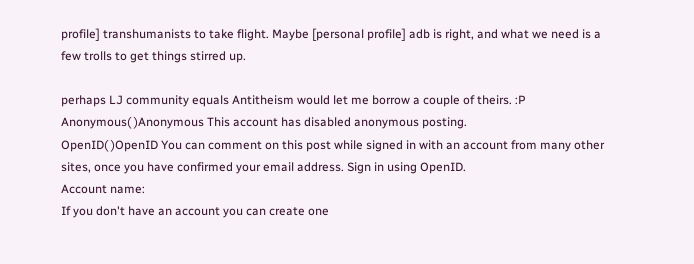profile] transhumanists to take flight. Maybe [personal profile] adb is right, and what we need is a few trolls to get things stirred up.

perhaps LJ community equals Antitheism would let me borrow a couple of theirs. :P
Anonymous( )Anonymous This account has disabled anonymous posting.
OpenID( )OpenID You can comment on this post while signed in with an account from many other sites, once you have confirmed your email address. Sign in using OpenID.
Account name:
If you don't have an account you can create one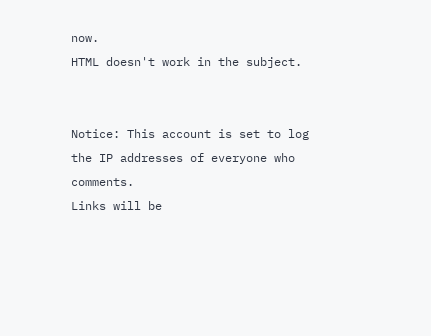now.
HTML doesn't work in the subject.


Notice: This account is set to log the IP addresses of everyone who comments.
Links will be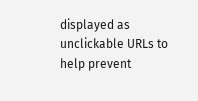displayed as unclickable URLs to help prevent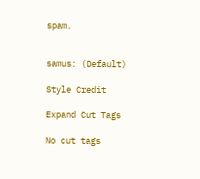spam.


samus: (Default)

Style Credit

Expand Cut Tags

No cut tags